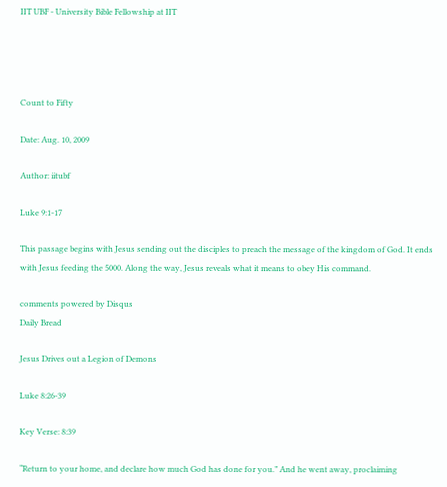IIT UBF - University Bible Fellowship at IIT




Count to Fifty

Date: Aug. 10, 2009

Author: iitubf

Luke 9:1-17

This passage begins with Jesus sending out the disciples to preach the message of the kingdom of God. It ends with Jesus feeding the 5000. Along the way, Jesus reveals what it means to obey His command.

comments powered by Disqus
Daily Bread

Jesus Drives out a Legion of Demons

Luke 8:26-39

Key Verse: 8:39

“Return to your home, and declare how much God has done for you.” And he went away, proclaiming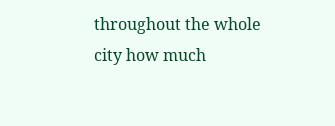throughout the whole city how much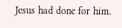Jesus had done for him.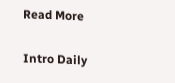Read More

Intro Daily